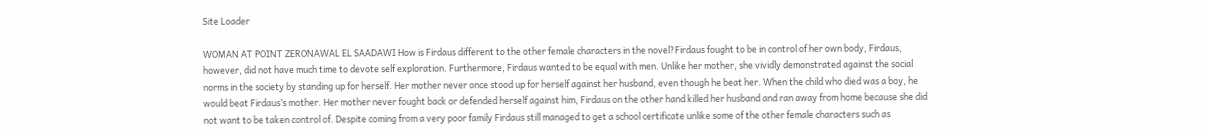Site Loader

WOMAN AT POINT ZERONAWAL EL SAADAWI How is Firdaus different to the other female characters in the novel?Firdaus fought to be in control of her own body, Firdaus, however, did not have much time to devote self exploration. Furthermore, Firdaus wanted to be equal with men. Unlike her mother, she vividly demonstrated against the social norms in the society by standing up for herself. Her mother never once stood up for herself against her husband, even though he beat her. When the child who died was a boy, he would beat Firdaus’s mother. Her mother never fought back or defended herself against him, Firdaus on the other hand killed her husband and ran away from home because she did not want to be taken control of. Despite coming from a very poor family Firdaus still managed to get a school certificate unlike some of the other female characters such as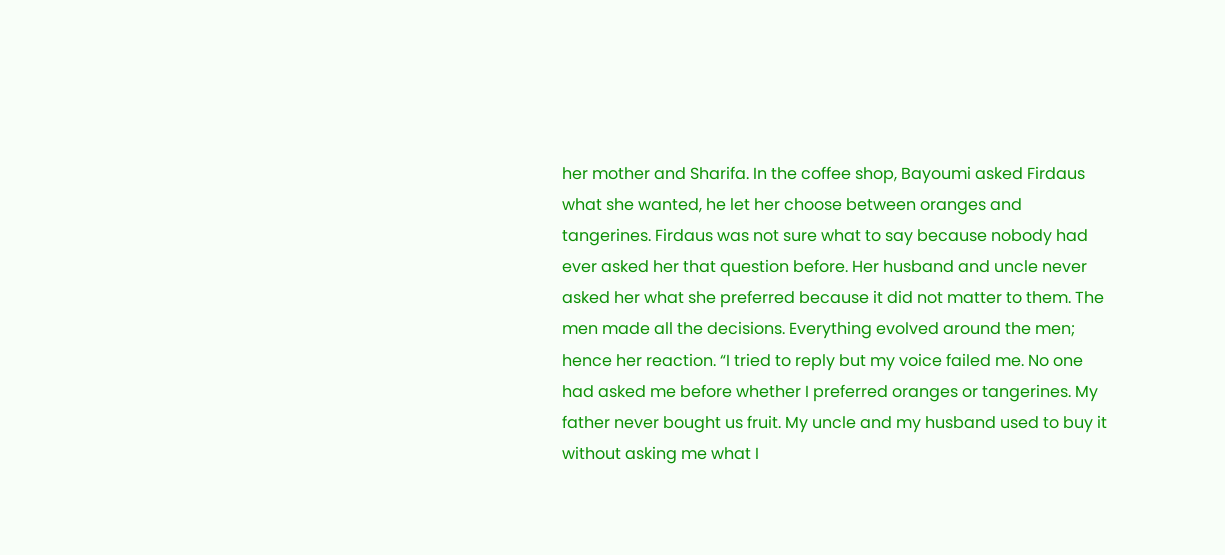her mother and Sharifa. In the coffee shop, Bayoumi asked Firdaus what she wanted, he let her choose between oranges and tangerines. Firdaus was not sure what to say because nobody had ever asked her that question before. Her husband and uncle never asked her what she preferred because it did not matter to them. The men made all the decisions. Everything evolved around the men; hence her reaction. “I tried to reply but my voice failed me. No one had asked me before whether I preferred oranges or tangerines. My father never bought us fruit. My uncle and my husband used to buy it without asking me what I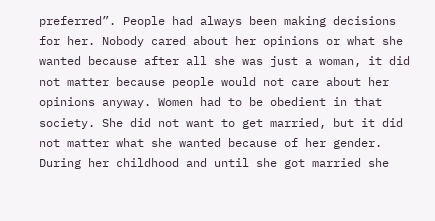preferred”. People had always been making decisions for her. Nobody cared about her opinions or what she wanted because after all she was just a woman, it did not matter because people would not care about her opinions anyway. Women had to be obedient in that society. She did not want to get married, but it did not matter what she wanted because of her gender. During her childhood and until she got married she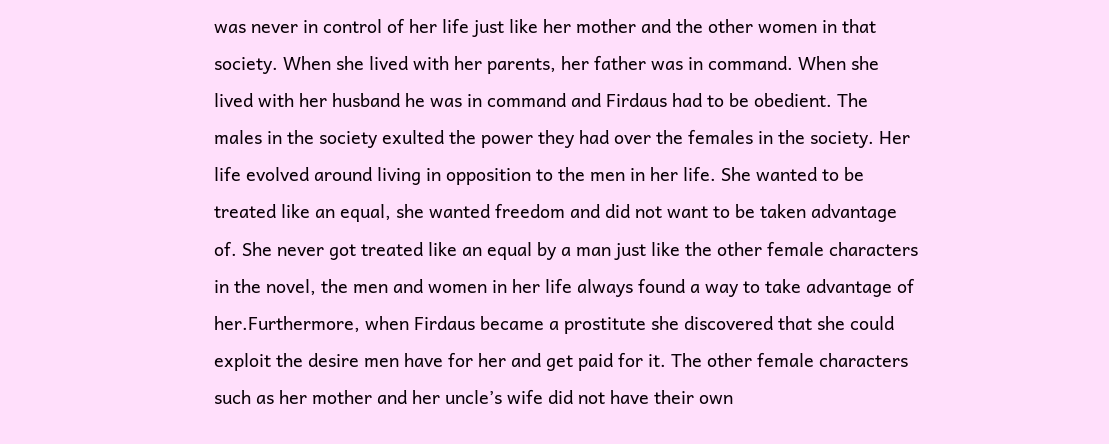was never in control of her life just like her mother and the other women in that society. When she lived with her parents, her father was in command. When she lived with her husband he was in command and Firdaus had to be obedient. The males in the society exulted the power they had over the females in the society. Her life evolved around living in opposition to the men in her life. She wanted to be treated like an equal, she wanted freedom and did not want to be taken advantage of. She never got treated like an equal by a man just like the other female characters in the novel, the men and women in her life always found a way to take advantage of her.Furthermore, when Firdaus became a prostitute she discovered that she could exploit the desire men have for her and get paid for it. The other female characters such as her mother and her uncle’s wife did not have their own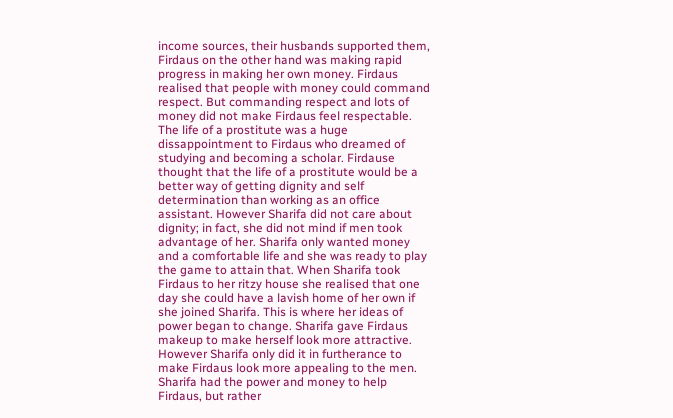income sources, their husbands supported them, Firdaus on the other hand was making rapid progress in making her own money. Firdaus realised that people with money could command respect. But commanding respect and lots of money did not make Firdaus feel respectable. The life of a prostitute was a huge dissappointment to Firdaus who dreamed of studying and becoming a scholar. Firdause thought that the life of a prostitute would be a better way of getting dignity and self determination than working as an office assistant. However Sharifa did not care about dignity; in fact, she did not mind if men took advantage of her. Sharifa only wanted money and a comfortable life and she was ready to play the game to attain that. When Sharifa took Firdaus to her ritzy house she realised that one day she could have a lavish home of her own if she joined Sharifa. This is where her ideas of power began to change. Sharifa gave Firdaus makeup to make herself look more attractive. However Sharifa only did it in furtherance to make Firdaus look more appealing to the men. Sharifa had the power and money to help Firdaus, but rather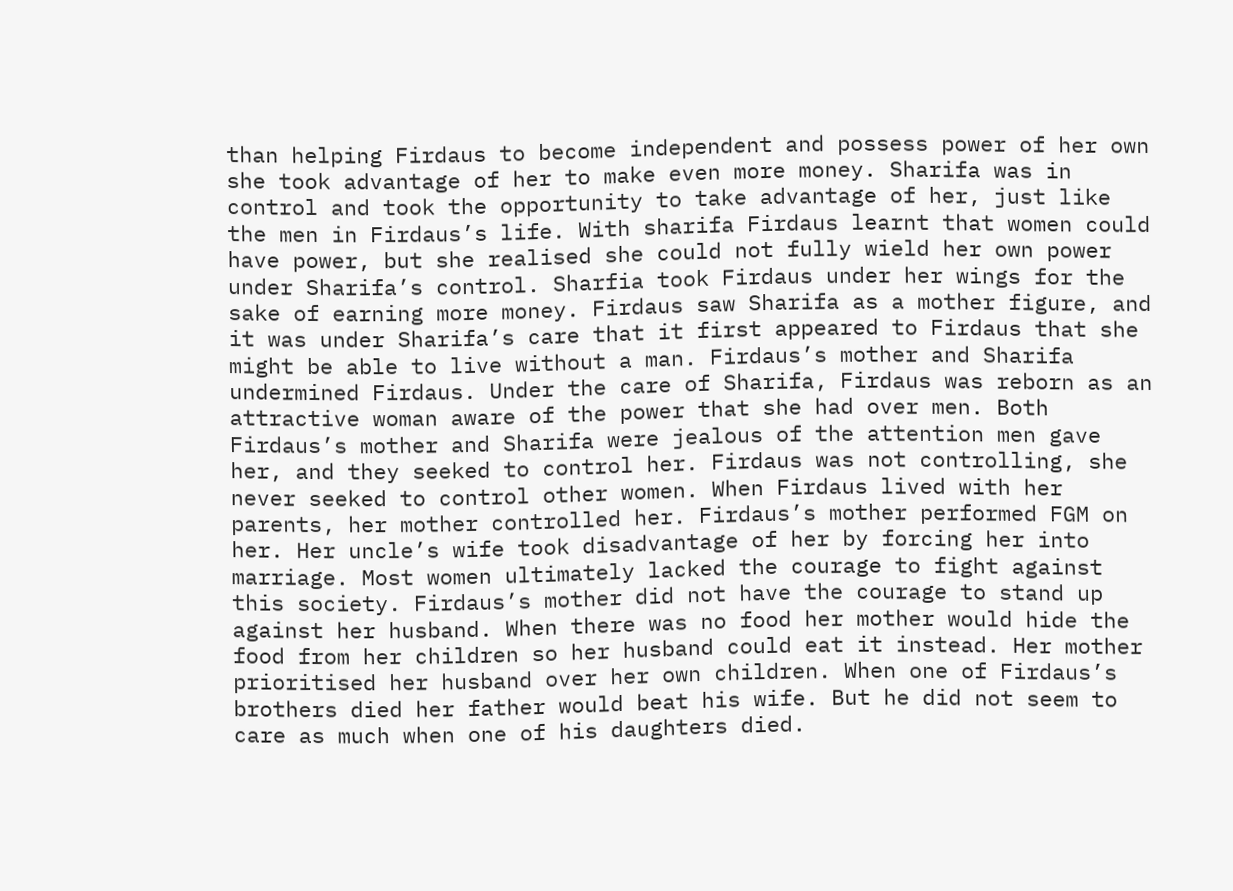than helping Firdaus to become independent and possess power of her own she took advantage of her to make even more money. Sharifa was in control and took the opportunity to take advantage of her, just like the men in Firdaus’s life. With sharifa Firdaus learnt that women could have power, but she realised she could not fully wield her own power under Sharifa’s control. Sharfia took Firdaus under her wings for the sake of earning more money. Firdaus saw Sharifa as a mother figure, and it was under Sharifa’s care that it first appeared to Firdaus that she might be able to live without a man. Firdaus’s mother and Sharifa undermined Firdaus. Under the care of Sharifa, Firdaus was reborn as an attractive woman aware of the power that she had over men. Both Firdaus’s mother and Sharifa were jealous of the attention men gave her, and they seeked to control her. Firdaus was not controlling, she never seeked to control other women. When Firdaus lived with her parents, her mother controlled her. Firdaus’s mother performed FGM on her. Her uncle’s wife took disadvantage of her by forcing her into marriage. Most women ultimately lacked the courage to fight against this society. Firdaus’s mother did not have the courage to stand up against her husband. When there was no food her mother would hide the food from her children so her husband could eat it instead. Her mother prioritised her husband over her own children. When one of Firdaus’s brothers died her father would beat his wife. But he did not seem to care as much when one of his daughters died.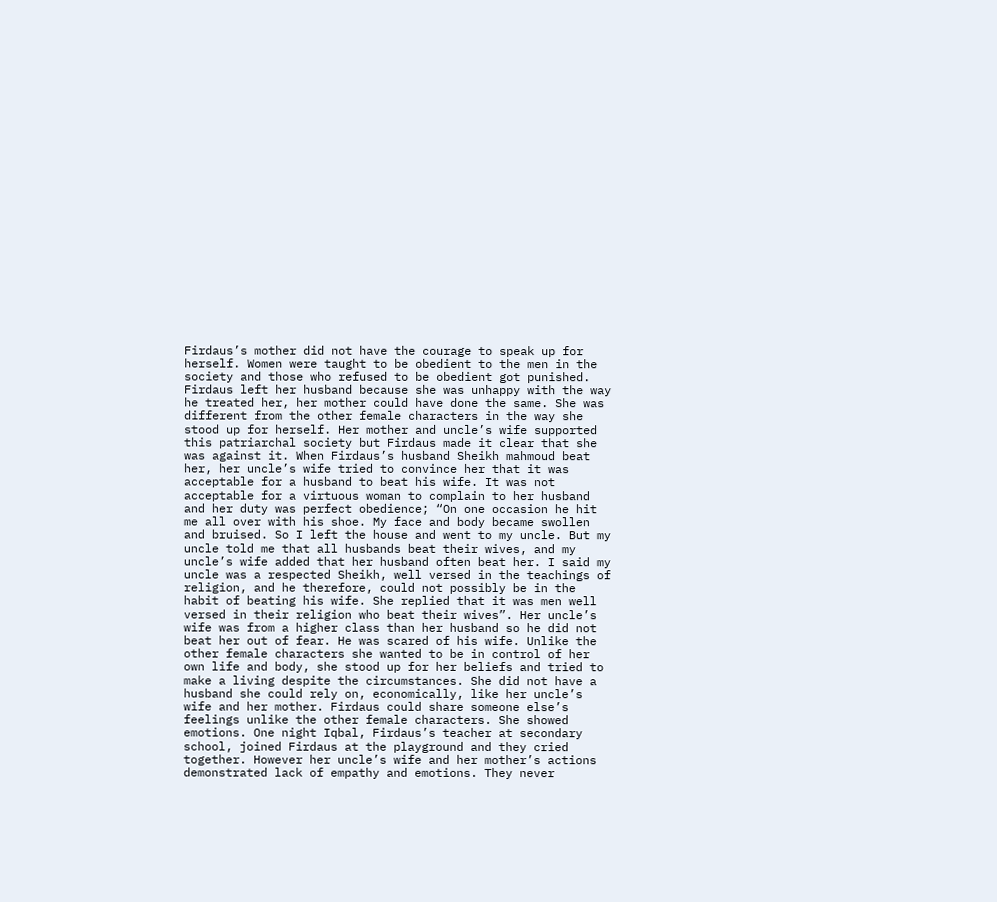Firdaus’s mother did not have the courage to speak up for herself. Women were taught to be obedient to the men in the society and those who refused to be obedient got punished. Firdaus left her husband because she was unhappy with the way he treated her, her mother could have done the same. She was different from the other female characters in the way she stood up for herself. Her mother and uncle’s wife supported this patriarchal society but Firdaus made it clear that she was against it. When Firdaus’s husband Sheikh mahmoud beat her, her uncle’s wife tried to convince her that it was acceptable for a husband to beat his wife. It was not acceptable for a virtuous woman to complain to her husband and her duty was perfect obedience; “On one occasion he hit me all over with his shoe. My face and body became swollen and bruised. So I left the house and went to my uncle. But my uncle told me that all husbands beat their wives, and my uncle’s wife added that her husband often beat her. I said my uncle was a respected Sheikh, well versed in the teachings of religion, and he therefore, could not possibly be in the habit of beating his wife. She replied that it was men well versed in their religion who beat their wives”. Her uncle’s wife was from a higher class than her husband so he did not beat her out of fear. He was scared of his wife. Unlike the other female characters she wanted to be in control of her own life and body, she stood up for her beliefs and tried to make a living despite the circumstances. She did not have a husband she could rely on, economically, like her uncle’s wife and her mother. Firdaus could share someone else’s feelings unlike the other female characters. She showed emotions. One night Iqbal, Firdaus’s teacher at secondary school, joined Firdaus at the playground and they cried together. However her uncle’s wife and her mother’s actions demonstrated lack of empathy and emotions. They never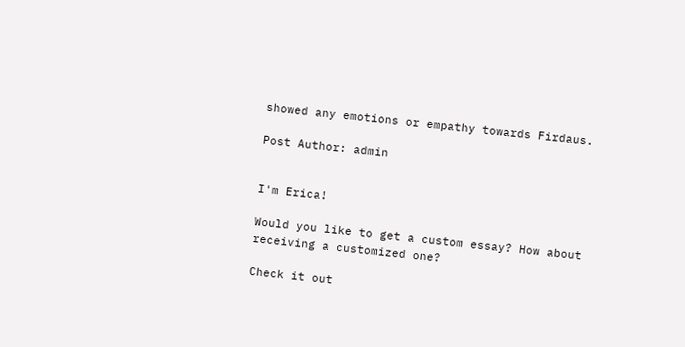showed any emotions or empathy towards Firdaus.

Post Author: admin


I'm Erica!

Would you like to get a custom essay? How about receiving a customized one?

Check it out